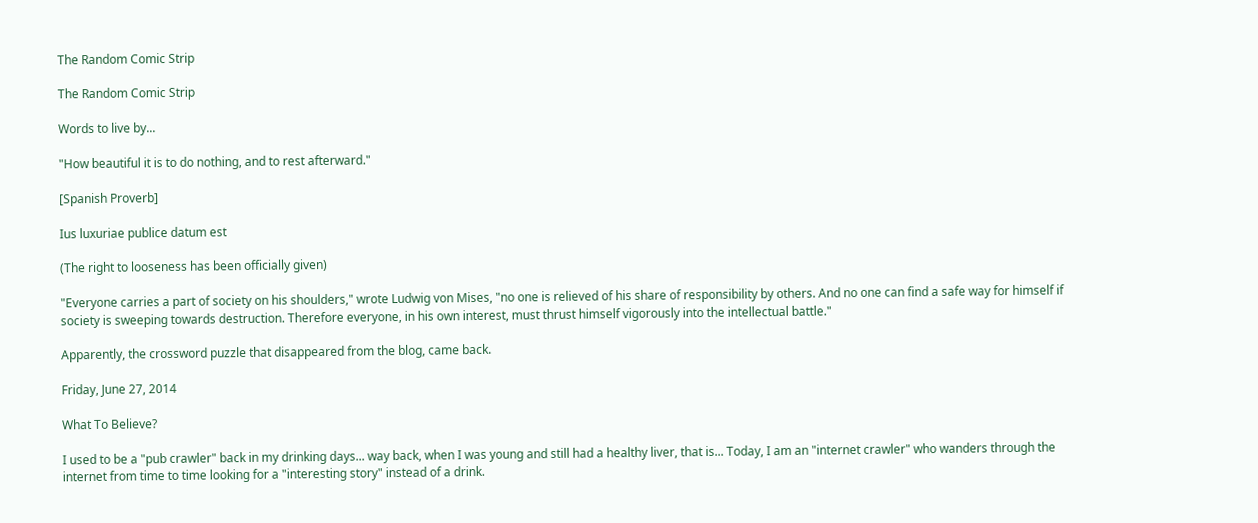The Random Comic Strip

The Random Comic Strip

Words to live by...

"How beautiful it is to do nothing, and to rest afterward."

[Spanish Proverb]

Ius luxuriae publice datum est

(The right to looseness has been officially given)

"Everyone carries a part of society on his shoulders," wrote Ludwig von Mises, "no one is relieved of his share of responsibility by others. And no one can find a safe way for himself if society is sweeping towards destruction. Therefore everyone, in his own interest, must thrust himself vigorously into the intellectual battle."

Apparently, the crossword puzzle that disappeared from the blog, came back.

Friday, June 27, 2014

What To Believe?

I used to be a "pub crawler" back in my drinking days... way back, when I was young and still had a healthy liver, that is... Today, I am an "internet crawler" who wanders through the internet from time to time looking for a "interesting story" instead of a drink.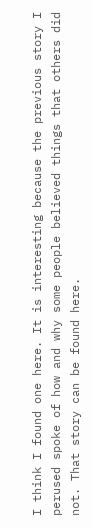I think I found one here. It is interesting because the previous story I perused spoke of how and why some people believed things that others did not. That story can be found here.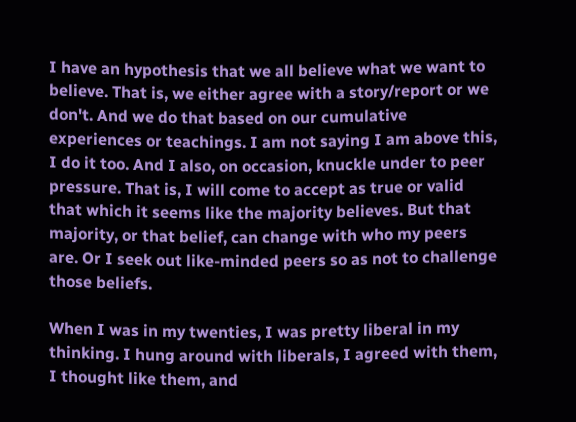I have an hypothesis that we all believe what we want to believe. That is, we either agree with a story/report or we don't. And we do that based on our cumulative experiences or teachings. I am not saying I am above this, I do it too. And I also, on occasion, knuckle under to peer pressure. That is, I will come to accept as true or valid that which it seems like the majority believes. But that majority, or that belief, can change with who my peers are. Or I seek out like-minded peers so as not to challenge those beliefs.

When I was in my twenties, I was pretty liberal in my thinking. I hung around with liberals, I agreed with them, I thought like them, and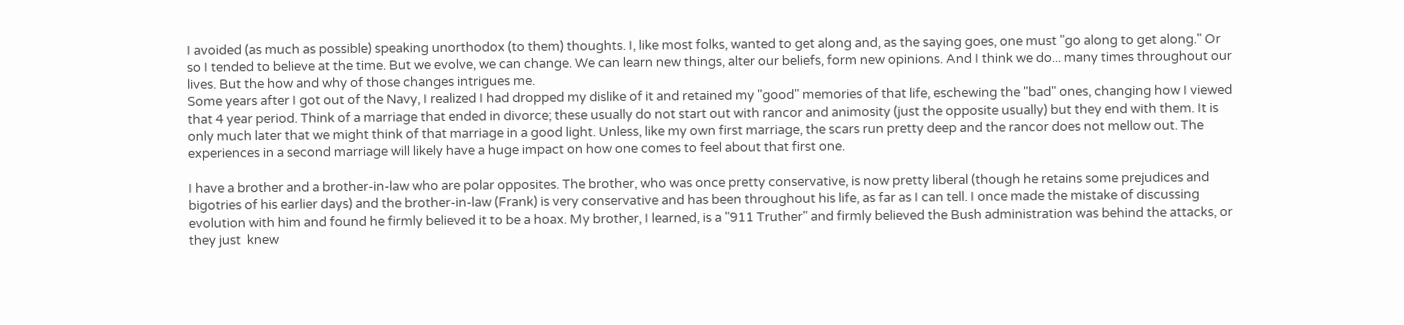I avoided (as much as possible) speaking unorthodox (to them) thoughts. I, like most folks, wanted to get along and, as the saying goes, one must "go along to get along." Or so I tended to believe at the time. But we evolve, we can change. We can learn new things, alter our beliefs, form new opinions. And I think we do... many times throughout our lives. But the how and why of those changes intrigues me.
Some years after I got out of the Navy, I realized I had dropped my dislike of it and retained my "good" memories of that life, eschewing the "bad" ones, changing how I viewed that 4 year period. Think of a marriage that ended in divorce; these usually do not start out with rancor and animosity (just the opposite usually) but they end with them. It is only much later that we might think of that marriage in a good light. Unless, like my own first marriage, the scars run pretty deep and the rancor does not mellow out. The experiences in a second marriage will likely have a huge impact on how one comes to feel about that first one.

I have a brother and a brother-in-law who are polar opposites. The brother, who was once pretty conservative, is now pretty liberal (though he retains some prejudices and bigotries of his earlier days) and the brother-in-law (Frank) is very conservative and has been throughout his life, as far as I can tell. I once made the mistake of discussing evolution with him and found he firmly believed it to be a hoax. My brother, I learned, is a "911 Truther" and firmly believed the Bush administration was behind the attacks, or they just  knew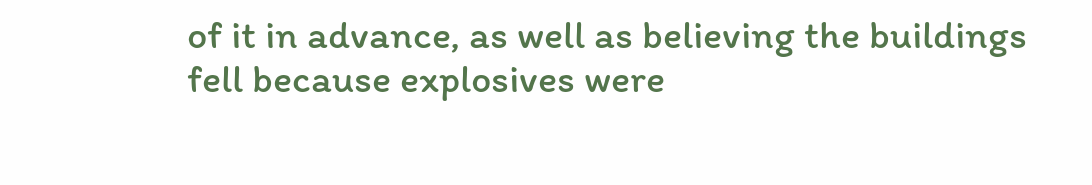of it in advance, as well as believing the buildings fell because explosives were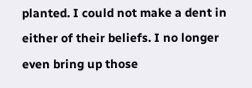planted. I could not make a dent in either of their beliefs. I no longer even bring up those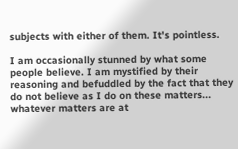subjects with either of them. It's pointless.

I am occasionally stunned by what some people believe. I am mystified by their reasoning and befuddled by the fact that they do not believe as I do on these matters... whatever matters are at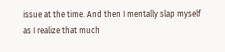issue at the time. And then I mentally slap myself as I realize that much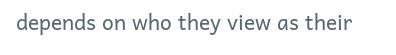depends on who they view as their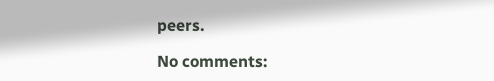peers.

No comments: